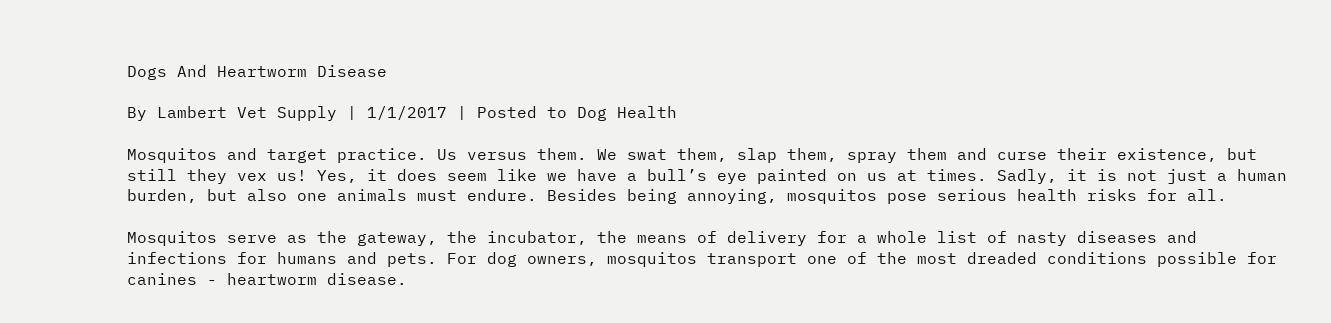Dogs And Heartworm Disease

By Lambert Vet Supply | 1/1/2017 | Posted to Dog Health

Mosquitos and target practice. Us versus them. We swat them, slap them, spray them and curse their existence, but still they vex us! Yes, it does seem like we have a bull’s eye painted on us at times. Sadly, it is not just a human burden, but also one animals must endure. Besides being annoying, mosquitos pose serious health risks for all.

Mosquitos serve as the gateway, the incubator, the means of delivery for a whole list of nasty diseases and infections for humans and pets. For dog owners, mosquitos transport one of the most dreaded conditions possible for canines - heartworm disease.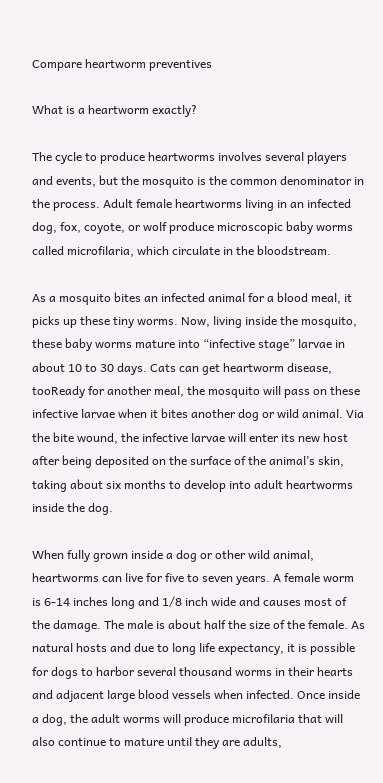Compare heartworm preventives

What is a heartworm exactly?

The cycle to produce heartworms involves several players and events, but the mosquito is the common denominator in the process. Adult female heartworms living in an infected dog, fox, coyote, or wolf produce microscopic baby worms called microfilaria, which circulate in the bloodstream.

As a mosquito bites an infected animal for a blood meal, it picks up these tiny worms. Now, living inside the mosquito, these baby worms mature into “infective stage” larvae in about 10 to 30 days. Cats can get heartworm disease, tooReady for another meal, the mosquito will pass on these infective larvae when it bites another dog or wild animal. Via the bite wound, the infective larvae will enter its new host after being deposited on the surface of the animal’s skin, taking about six months to develop into adult heartworms inside the dog.

When fully grown inside a dog or other wild animal, heartworms can live for five to seven years. A female worm is 6-14 inches long and 1/8 inch wide and causes most of the damage. The male is about half the size of the female. As natural hosts and due to long life expectancy, it is possible for dogs to harbor several thousand worms in their hearts and adjacent large blood vessels when infected. Once inside a dog, the adult worms will produce microfilaria that will also continue to mature until they are adults,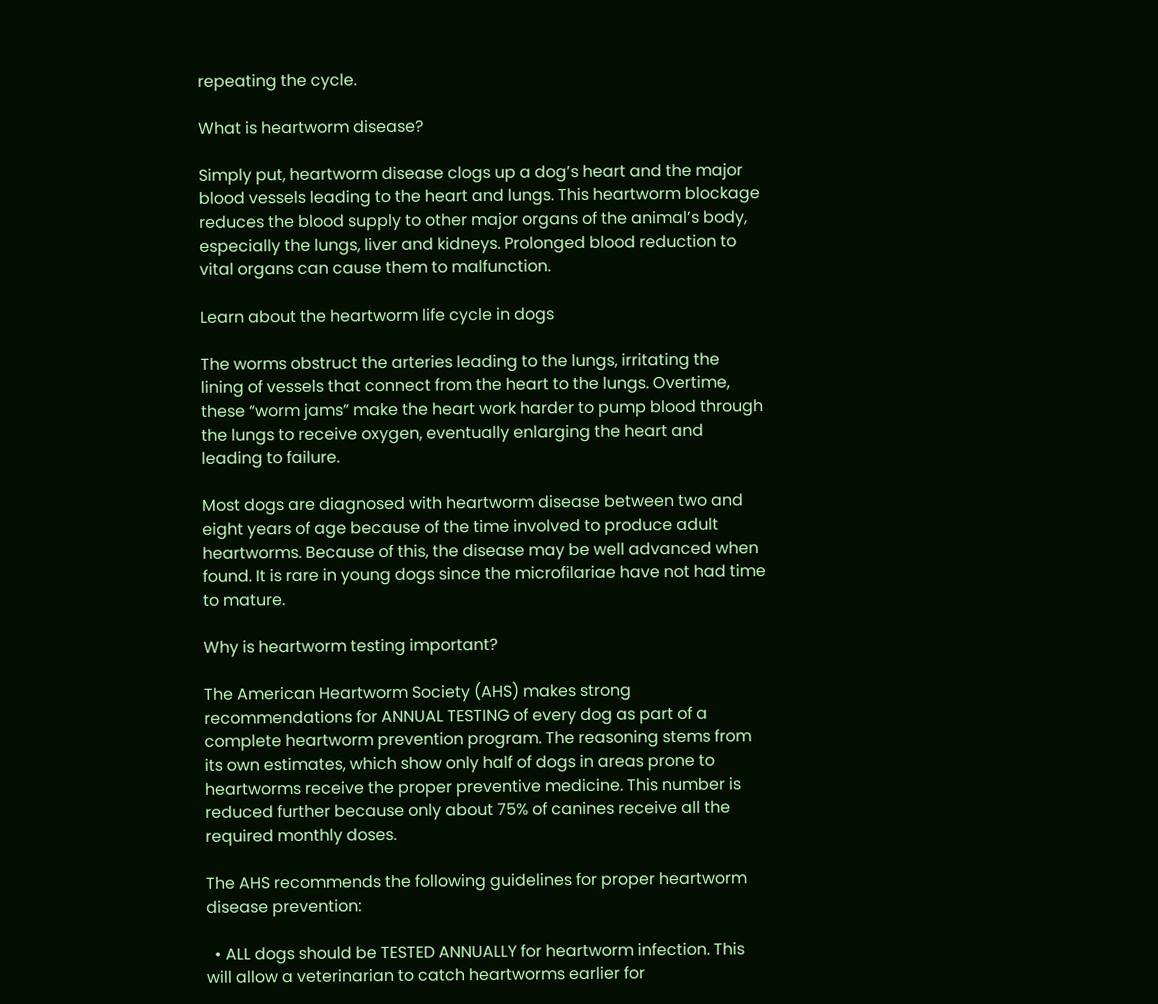repeating the cycle.

What is heartworm disease?

Simply put, heartworm disease clogs up a dog’s heart and the major blood vessels leading to the heart and lungs. This heartworm blockage reduces the blood supply to other major organs of the animal’s body, especially the lungs, liver and kidneys. Prolonged blood reduction to vital organs can cause them to malfunction.

Learn about the heartworm life cycle in dogs

The worms obstruct the arteries leading to the lungs, irritating the lining of vessels that connect from the heart to the lungs. Overtime, these “worm jams” make the heart work harder to pump blood through the lungs to receive oxygen, eventually enlarging the heart and leading to failure.

Most dogs are diagnosed with heartworm disease between two and eight years of age because of the time involved to produce adult heartworms. Because of this, the disease may be well advanced when found. It is rare in young dogs since the microfilariae have not had time to mature.

Why is heartworm testing important?

The American Heartworm Society (AHS) makes strong recommendations for ANNUAL TESTING of every dog as part of a complete heartworm prevention program. The reasoning stems from its own estimates, which show only half of dogs in areas prone to heartworms receive the proper preventive medicine. This number is reduced further because only about 75% of canines receive all the required monthly doses.

The AHS recommends the following guidelines for proper heartworm disease prevention:

  • ALL dogs should be TESTED ANNUALLY for heartworm infection. This will allow a veterinarian to catch heartworms earlier for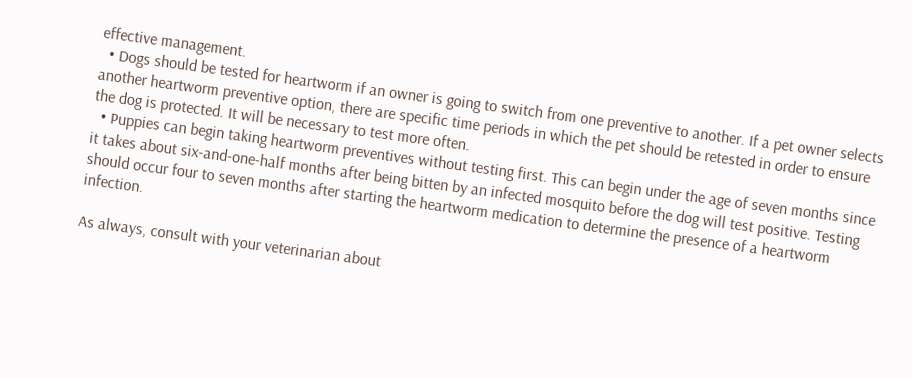effective management.
  • Dogs should be tested for heartworm if an owner is going to switch from one preventive to another. If a pet owner selects another heartworm preventive option, there are specific time periods in which the pet should be retested in order to ensure the dog is protected. It will be necessary to test more often.
  • Puppies can begin taking heartworm preventives without testing first. This can begin under the age of seven months since it takes about six-and-one-half months after being bitten by an infected mosquito before the dog will test positive. Testing should occur four to seven months after starting the heartworm medication to determine the presence of a heartworm infection.

As always, consult with your veterinarian about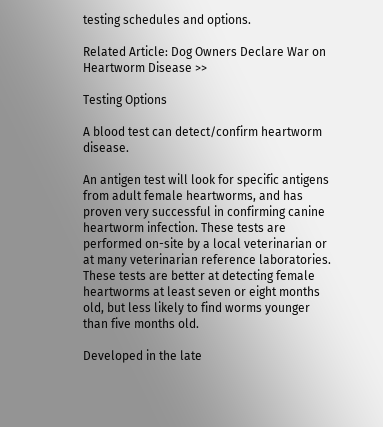testing schedules and options.

Related Article: Dog Owners Declare War on Heartworm Disease >>

Testing Options

A blood test can detect/confirm heartworm disease.

An antigen test will look for specific antigens from adult female heartworms, and has proven very successful in confirming canine heartworm infection. These tests are performed on-site by a local veterinarian or at many veterinarian reference laboratories. These tests are better at detecting female heartworms at least seven or eight months old, but less likely to find worms younger than five months old.

Developed in the late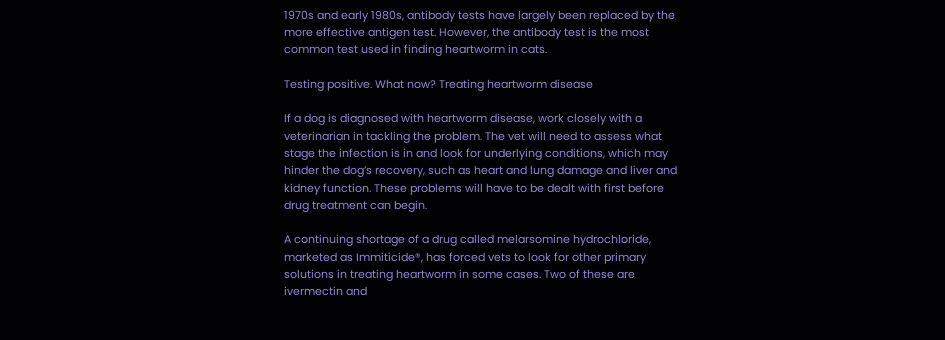1970s and early 1980s, antibody tests have largely been replaced by the more effective antigen test. However, the antibody test is the most common test used in finding heartworm in cats.

Testing positive. What now? Treating heartworm disease

If a dog is diagnosed with heartworm disease, work closely with a veterinarian in tackling the problem. The vet will need to assess what stage the infection is in and look for underlying conditions, which may hinder the dog’s recovery, such as heart and lung damage and liver and kidney function. These problems will have to be dealt with first before drug treatment can begin.

A continuing shortage of a drug called melarsomine hydrochloride, marketed as Immiticide®, has forced vets to look for other primary solutions in treating heartworm in some cases. Two of these are ivermectin and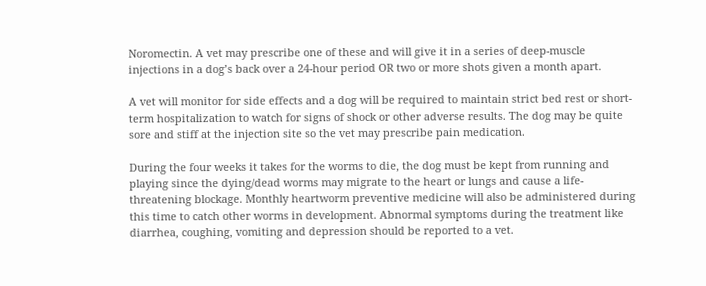Noromectin. A vet may prescribe one of these and will give it in a series of deep-muscle injections in a dog’s back over a 24-hour period OR two or more shots given a month apart.

A vet will monitor for side effects and a dog will be required to maintain strict bed rest or short-term hospitalization to watch for signs of shock or other adverse results. The dog may be quite sore and stiff at the injection site so the vet may prescribe pain medication.

During the four weeks it takes for the worms to die, the dog must be kept from running and playing since the dying/dead worms may migrate to the heart or lungs and cause a life-threatening blockage. Monthly heartworm preventive medicine will also be administered during this time to catch other worms in development. Abnormal symptoms during the treatment like diarrhea, coughing, vomiting and depression should be reported to a vet.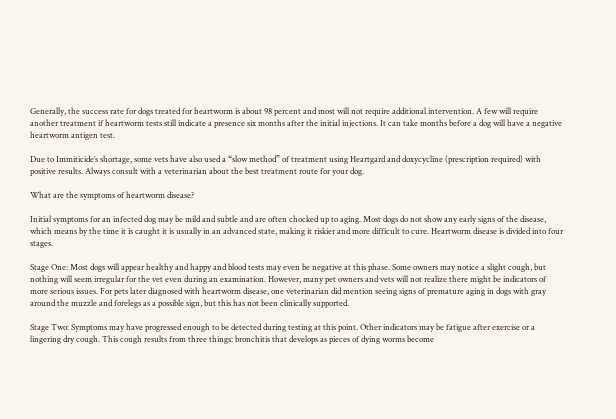Generally, the success rate for dogs treated for heartworm is about 98 percent and most will not require additional intervention. A few will require another treatment if heartworm tests still indicate a presence six months after the initial injections. It can take months before a dog will have a negative heartworm antigen test.

Due to Immiticide’s shortage, some vets have also used a “slow method” of treatment using Heartgard and doxycycline (prescription required) with positive results. Always consult with a veterinarian about the best treatment route for your dog.

What are the symptoms of heartworm disease?

Initial symptoms for an infected dog may be mild and subtle and are often chocked up to aging. Most dogs do not show any early signs of the disease, which means by the time it is caught it is usually in an advanced state, making it riskier and more difficult to cure. Heartworm disease is divided into four stages.

Stage One: Most dogs will appear healthy and happy and blood tests may even be negative at this phase. Some owners may notice a slight cough, but nothing will seem irregular for the vet even during an examination. However, many pet owners and vets will not realize there might be indicators of more serious issues. For pets later diagnosed with heartworm disease, one veterinarian did mention seeing signs of premature aging in dogs with gray around the muzzle and forelegs as a possible sign, but this has not been clinically supported.

Stage Two: Symptoms may have progressed enough to be detected during testing at this point. Other indicators may be fatigue after exercise or a lingering dry cough. This cough results from three things: bronchitis that develops as pieces of dying worms become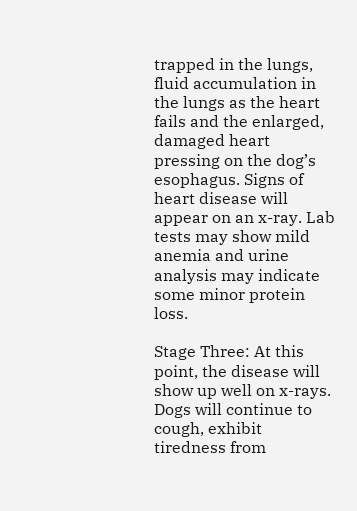trapped in the lungs, fluid accumulation in the lungs as the heart fails and the enlarged, damaged heart pressing on the dog’s esophagus. Signs of heart disease will appear on an x-ray. Lab tests may show mild anemia and urine analysis may indicate some minor protein loss.

Stage Three: At this point, the disease will show up well on x-rays. Dogs will continue to cough, exhibit tiredness from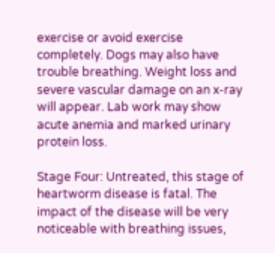exercise or avoid exercise completely. Dogs may also have trouble breathing. Weight loss and severe vascular damage on an x-ray will appear. Lab work may show acute anemia and marked urinary protein loss.

Stage Four: Untreated, this stage of heartworm disease is fatal. The impact of the disease will be very noticeable with breathing issues,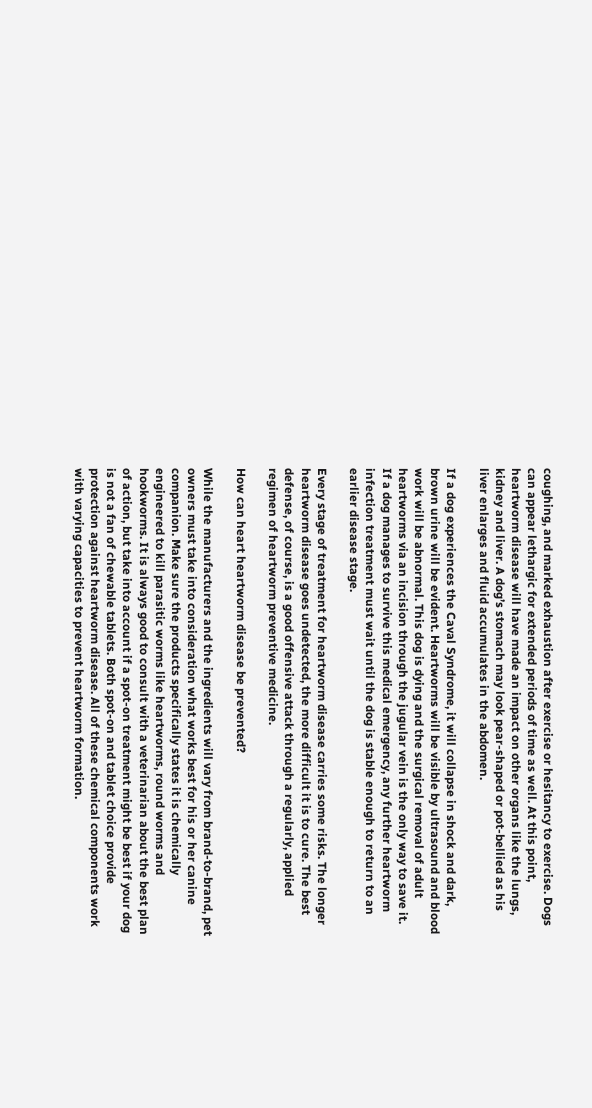coughing, and marked exhaustion after exercise or hesitancy to exercise. Dogs can appear lethargic for extended periods of time as well. At this point, heartworm disease will have made an impact on other organs like the lungs, kidney and liver. A dog’s stomach may look pear-shaped or pot-bellied as his liver enlarges and fluid accumulates in the abdomen.

If a dog experiences the Caval Syndrome, it will collapse in shock and dark, brown urine will be evident. Heartworms will be visible by ultrasound and blood work will be abnormal. This dog is dying and the surgical removal of adult heartworms via an incision through the jugular vein is the only way to save it. If a dog manages to survive this medical emergency, any further heartworm infection treatment must wait until the dog is stable enough to return to an earlier disease stage.

Every stage of treatment for heartworm disease carries some risks. The longer heartworm disease goes undetected, the more difficult it is to cure. The best defense, of course, is a good offensive attack through a regularly, applied regimen of heartworm preventive medicine.

How can heart heartworm disease be prevented?

While the manufacturers and the ingredients will vary from brand-to-brand, pet owners must take into consideration what works best for his or her canine companion. Make sure the products specifically states it is chemically engineered to kill parasitic worms like heartworms, round worms and hookworms. It is always good to consult with a veterinarian about the best plan of action, but take into account if a spot-on treatment might be best if your dog is not a fan of chewable tablets. Both spot-on and tablet choice provide protection against heartworm disease. All of these chemical components work with varying capacities to prevent heartworm formation.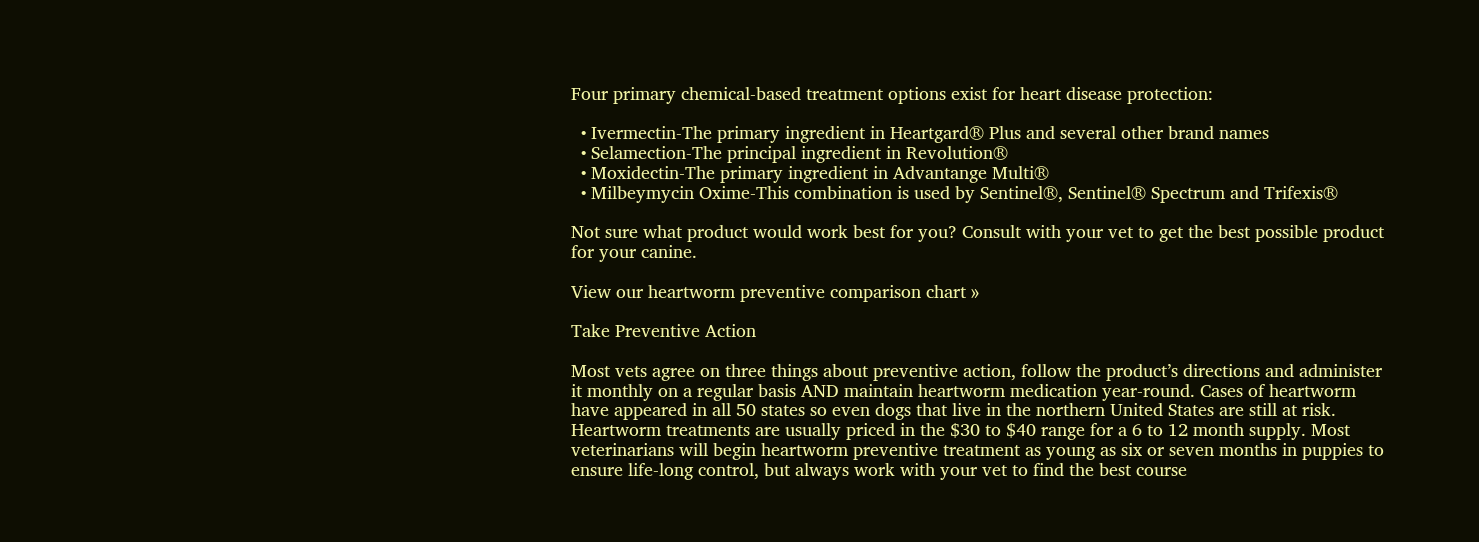Four primary chemical-based treatment options exist for heart disease protection:

  • Ivermectin-The primary ingredient in Heartgard® Plus and several other brand names
  • Selamection-The principal ingredient in Revolution®
  • Moxidectin-The primary ingredient in Advantange Multi®
  • Milbeymycin Oxime-This combination is used by Sentinel®, Sentinel® Spectrum and Trifexis®

Not sure what product would work best for you? Consult with your vet to get the best possible product for your canine.

View our heartworm preventive comparison chart »

Take Preventive Action

Most vets agree on three things about preventive action, follow the product’s directions and administer it monthly on a regular basis AND maintain heartworm medication year-round. Cases of heartworm have appeared in all 50 states so even dogs that live in the northern United States are still at risk. Heartworm treatments are usually priced in the $30 to $40 range for a 6 to 12 month supply. Most veterinarians will begin heartworm preventive treatment as young as six or seven months in puppies to ensure life-long control, but always work with your vet to find the best course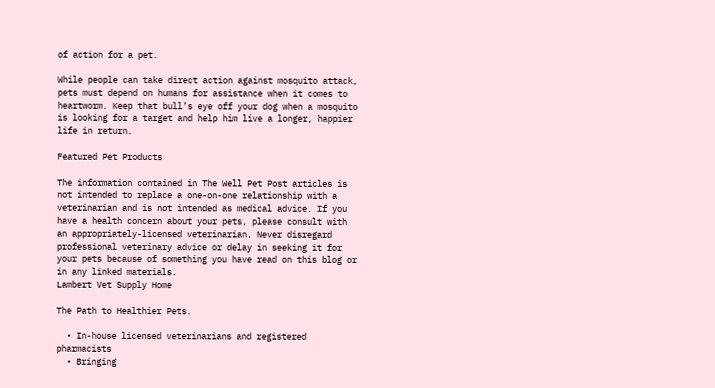of action for a pet.

While people can take direct action against mosquito attack, pets must depend on humans for assistance when it comes to heartworm. Keep that bull’s eye off your dog when a mosquito is looking for a target and help him live a longer, happier life in return.

Featured Pet Products

The information contained in The Well Pet Post articles is not intended to replace a one-on-one relationship with a veterinarian and is not intended as medical advice. If you have a health concern about your pets, please consult with an appropriately-licensed veterinarian. Never disregard professional veterinary advice or delay in seeking it for your pets because of something you have read on this blog or in any linked materials.
Lambert Vet Supply Home

The Path to Healthier Pets.

  • In-house licensed veterinarians and registered pharmacists
  • Bringing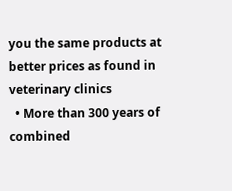you the same products at better prices as found in veterinary clinics
  • More than 300 years of combined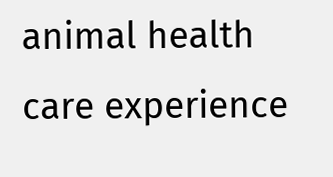animal health care experience